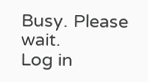Busy. Please wait.
Log in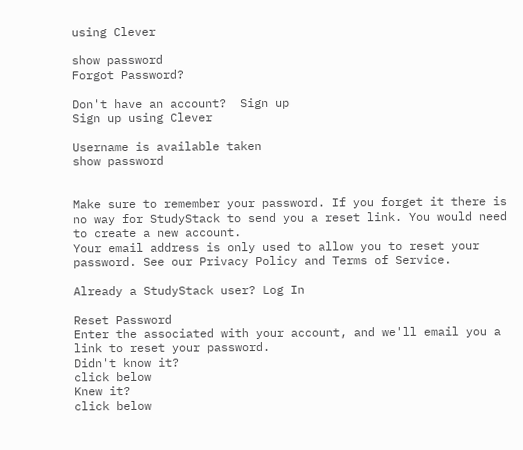using Clever

show password
Forgot Password?

Don't have an account?  Sign up
Sign up using Clever

Username is available taken
show password


Make sure to remember your password. If you forget it there is no way for StudyStack to send you a reset link. You would need to create a new account.
Your email address is only used to allow you to reset your password. See our Privacy Policy and Terms of Service.

Already a StudyStack user? Log In

Reset Password
Enter the associated with your account, and we'll email you a link to reset your password.
Didn't know it?
click below
Knew it?
click below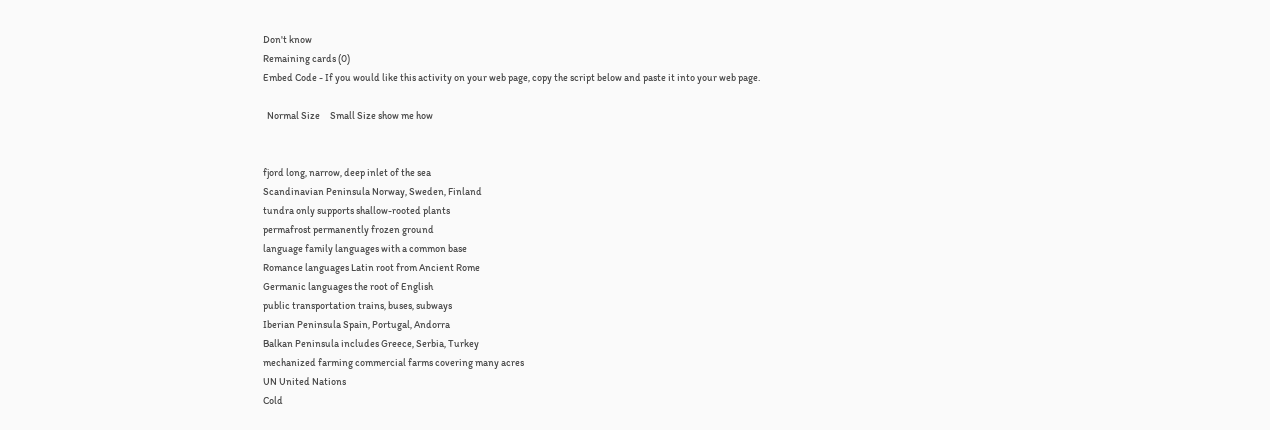Don't know
Remaining cards (0)
Embed Code - If you would like this activity on your web page, copy the script below and paste it into your web page.

  Normal Size     Small Size show me how


fjord long, narrow, deep inlet of the sea
Scandinavian Peninsula Norway, Sweden, Finland
tundra only supports shallow-rooted plants
permafrost permanently frozen ground
language family languages with a common base
Romance languages Latin root from Ancient Rome
Germanic languages the root of English
public transportation trains, buses, subways
Iberian Peninsula Spain, Portugal, Andorra
Balkan Peninsula includes Greece, Serbia, Turkey
mechanized farming commercial farms covering many acres
UN United Nations
Cold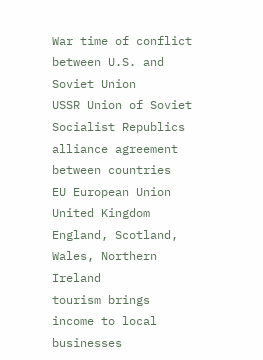War time of conflict between U.S. and Soviet Union
USSR Union of Soviet Socialist Republics
alliance agreement between countries
EU European Union
United Kingdom England, Scotland, Wales, Northern Ireland
tourism brings income to local businesses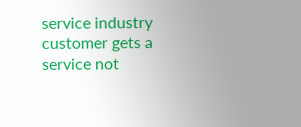service industry customer gets a service not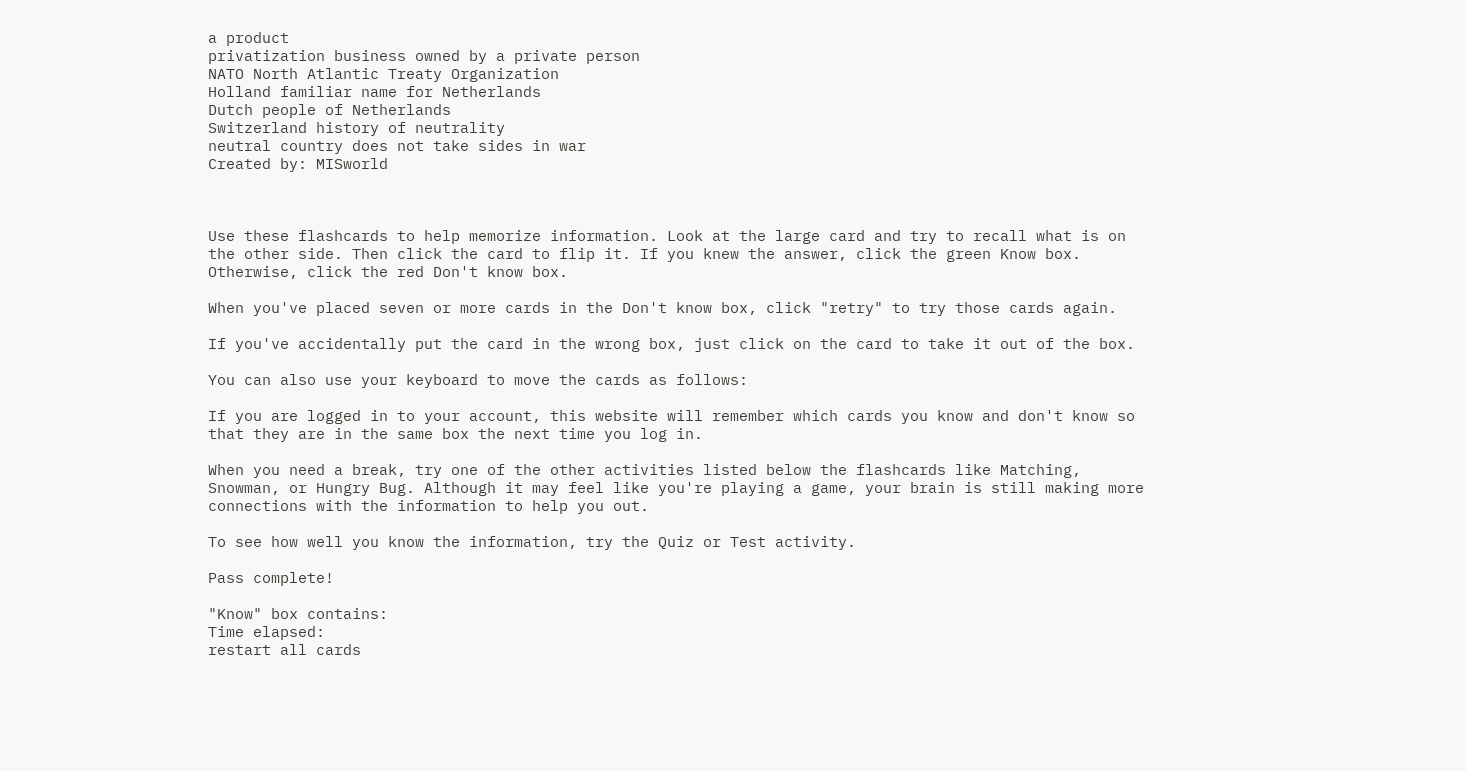a product
privatization business owned by a private person
NATO North Atlantic Treaty Organization
Holland familiar name for Netherlands
Dutch people of Netherlands
Switzerland history of neutrality
neutral country does not take sides in war
Created by: MISworld



Use these flashcards to help memorize information. Look at the large card and try to recall what is on the other side. Then click the card to flip it. If you knew the answer, click the green Know box. Otherwise, click the red Don't know box.

When you've placed seven or more cards in the Don't know box, click "retry" to try those cards again.

If you've accidentally put the card in the wrong box, just click on the card to take it out of the box.

You can also use your keyboard to move the cards as follows:

If you are logged in to your account, this website will remember which cards you know and don't know so that they are in the same box the next time you log in.

When you need a break, try one of the other activities listed below the flashcards like Matching, Snowman, or Hungry Bug. Although it may feel like you're playing a game, your brain is still making more connections with the information to help you out.

To see how well you know the information, try the Quiz or Test activity.

Pass complete!

"Know" box contains:
Time elapsed:
restart all cards